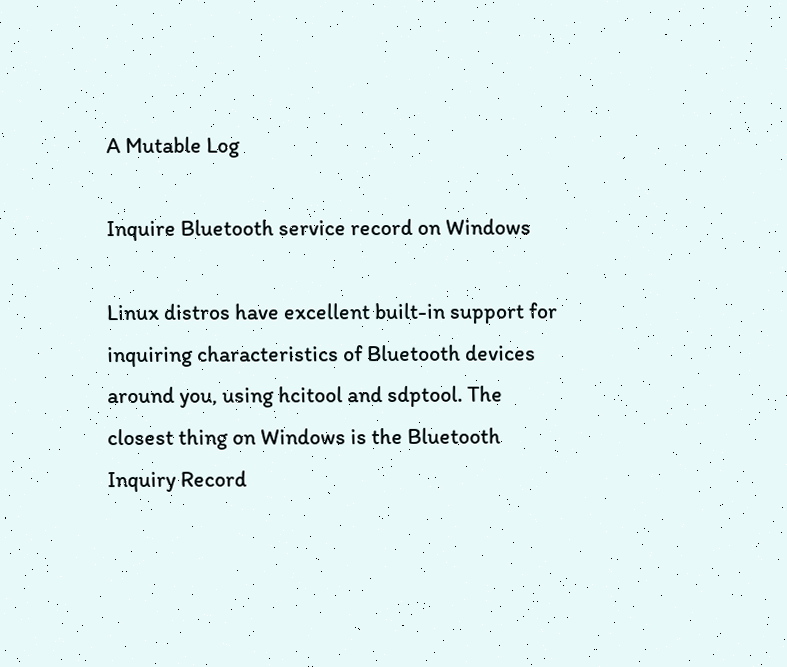A Mutable Log

Inquire Bluetooth service record on Windows

Linux distros have excellent built-in support for inquiring characteristics of Bluetooth devices around you, using hcitool and sdptool. The closest thing on Windows is the Bluetooth Inquiry Record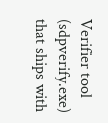Verifier tool (sdpverify.exe) that ships with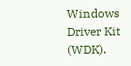Windows Driver Kit (WDK).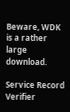Beware, WDK is a rather large download.

Service Record Verifier